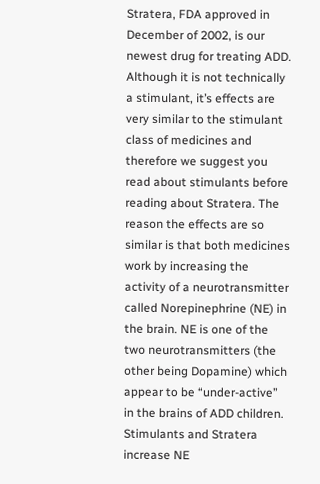Stratera, FDA approved in December of 2002, is our newest drug for treating ADD. Although it is not technically a stimulant, it’s effects are very similar to the stimulant class of medicines and therefore we suggest you read about stimulants before reading about Stratera. The reason the effects are so similar is that both medicines work by increasing the activity of a neurotransmitter called Norepinephrine (NE) in the brain. NE is one of the two neurotransmitters (the other being Dopamine) which appear to be “under-active” in the brains of ADD children. Stimulants and Stratera increase NE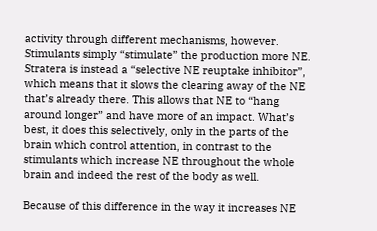activity through different mechanisms, however. Stimulants simply “stimulate” the production more NE. Stratera is instead a “selective NE reuptake inhibitor”, which means that it slows the clearing away of the NE that’s already there. This allows that NE to “hang around longer” and have more of an impact. What’s best, it does this selectively, only in the parts of the brain which control attention, in contrast to the stimulants which increase NE throughout the whole brain and indeed the rest of the body as well.

Because of this difference in the way it increases NE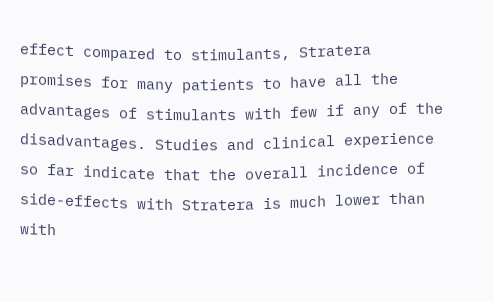effect compared to stimulants, Stratera promises for many patients to have all the advantages of stimulants with few if any of the disadvantages. Studies and clinical experience so far indicate that the overall incidence of side-effects with Stratera is much lower than with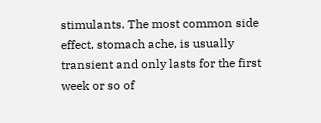stimulants. The most common side effect, stomach ache, is usually transient and only lasts for the first week or so of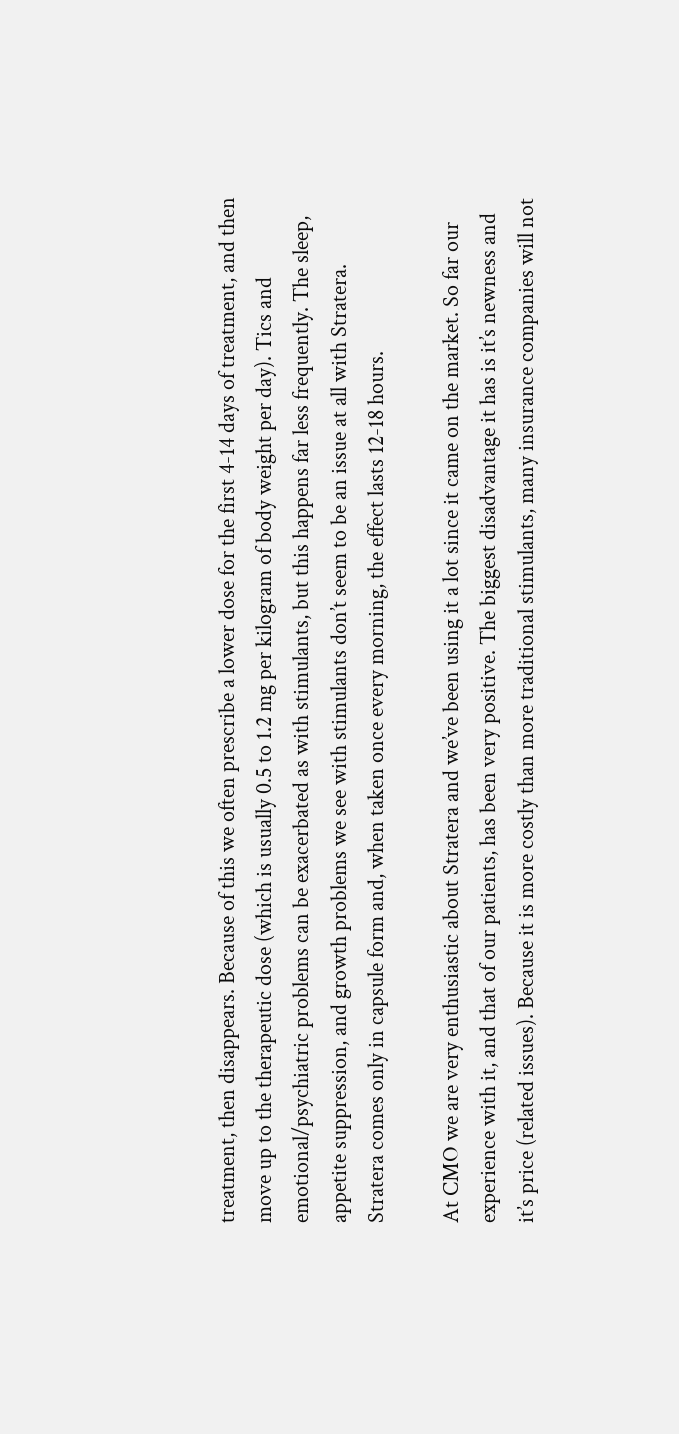treatment, then disappears. Because of this we often prescribe a lower dose for the first 4-14 days of treatment, and then move up to the therapeutic dose (which is usually 0.5 to 1.2 mg per kilogram of body weight per day). Tics and emotional/psychiatric problems can be exacerbated as with stimulants, but this happens far less frequently. The sleep, appetite suppression, and growth problems we see with stimulants don’t seem to be an issue at all with Stratera. Stratera comes only in capsule form and, when taken once every morning, the effect lasts 12-18 hours.

At CMO we are very enthusiastic about Stratera and we’ve been using it a lot since it came on the market. So far our experience with it, and that of our patients, has been very positive. The biggest disadvantage it has is it’s newness and it’s price (related issues). Because it is more costly than more traditional stimulants, many insurance companies will not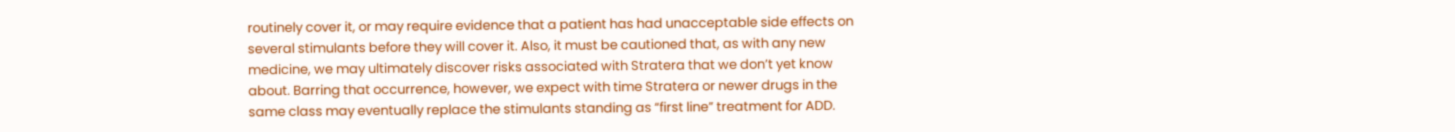routinely cover it, or may require evidence that a patient has had unacceptable side effects on several stimulants before they will cover it. Also, it must be cautioned that, as with any new medicine, we may ultimately discover risks associated with Stratera that we don’t yet know about. Barring that occurrence, however, we expect with time Stratera or newer drugs in the same class may eventually replace the stimulants standing as “first line” treatment for ADD.